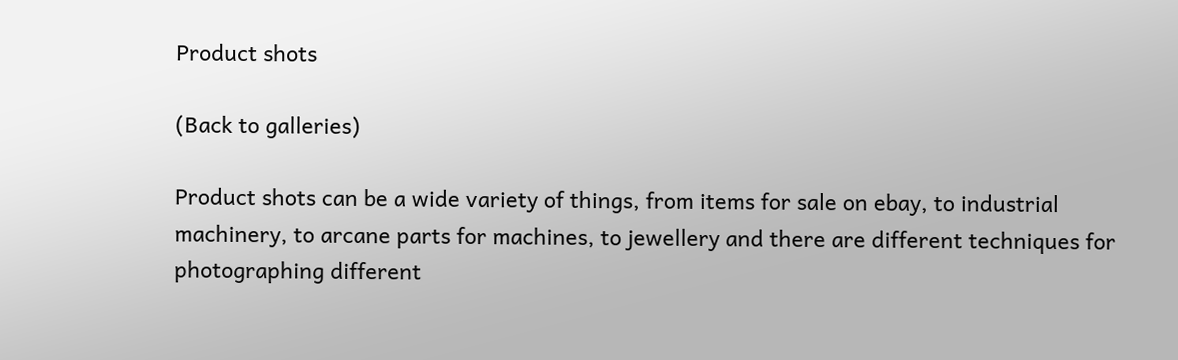Product shots

(Back to galleries)

Product shots can be a wide variety of things, from items for sale on ebay, to industrial machinery, to arcane parts for machines, to jewellery and there are different techniques for photographing different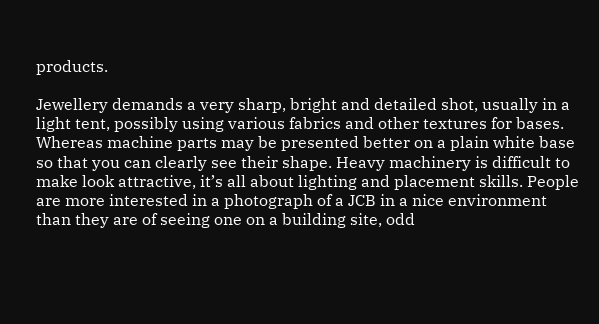products.

Jewellery demands a very sharp, bright and detailed shot, usually in a light tent, possibly using various fabrics and other textures for bases. Whereas machine parts may be presented better on a plain white base so that you can clearly see their shape. Heavy machinery is difficult to make look attractive, it’s all about lighting and placement skills. People are more interested in a photograph of a JCB in a nice environment than they are of seeing one on a building site, odd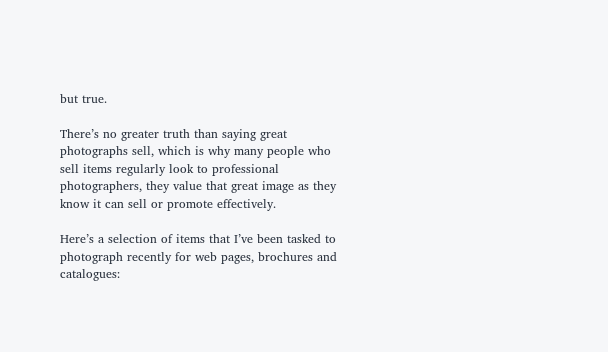but true.

There’s no greater truth than saying great photographs sell, which is why many people who sell items regularly look to professional photographers, they value that great image as they know it can sell or promote effectively.

Here’s a selection of items that I’ve been tasked to photograph recently for web pages, brochures and catalogues: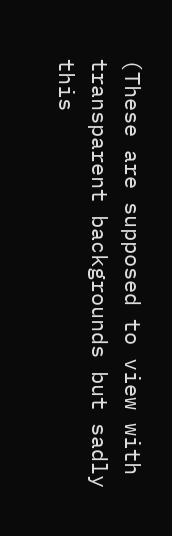(These are supposed to view with transparent backgrounds but sadly this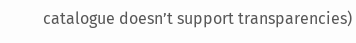catalogue doesn’t support transparencies)